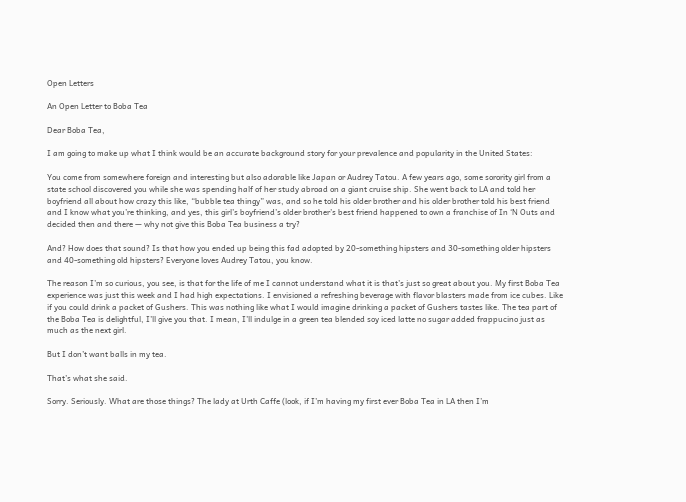Open Letters

An Open Letter to Boba Tea

Dear Boba Tea,

I am going to make up what I think would be an accurate background story for your prevalence and popularity in the United States:

You come from somewhere foreign and interesting but also adorable like Japan or Audrey Tatou. A few years ago, some sorority girl from a state school discovered you while she was spending half of her study abroad on a giant cruise ship. She went back to LA and told her boyfriend all about how crazy this like, “bubble tea thingy” was, and so he told his older brother and his older brother told his best friend and I know what you’re thinking, and yes, this girl’s boyfriend’s older brother’s best friend happened to own a franchise of In ‘N Outs and decided then and there — why not give this Boba Tea business a try?

And? How does that sound? Is that how you ended up being this fad adopted by 20-something hipsters and 30-something older hipsters and 40-something old hipsters? Everyone loves Audrey Tatou, you know.

The reason I’m so curious, you see, is that for the life of me I cannot understand what it is that’s just so great about you. My first Boba Tea experience was just this week and I had high expectations. I envisioned a refreshing beverage with flavor blasters made from ice cubes. Like if you could drink a packet of Gushers. This was nothing like what I would imagine drinking a packet of Gushers tastes like. The tea part of the Boba Tea is delightful, I’ll give you that. I mean, I’ll indulge in a green tea blended soy iced latte no sugar added frappucino just as much as the next girl.

But I don’t want balls in my tea.

That’s what she said.

Sorry. Seriously. What are those things? The lady at Urth Caffe (look, if I’m having my first ever Boba Tea in LA then I’m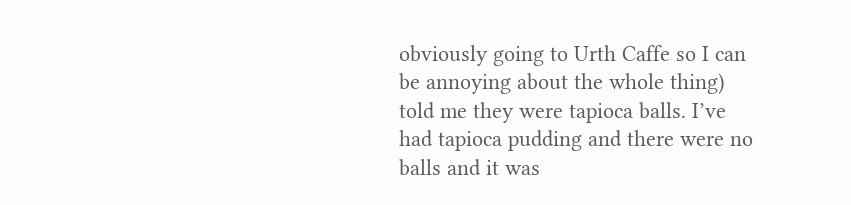obviously going to Urth Caffe so I can be annoying about the whole thing) told me they were tapioca balls. I’ve had tapioca pudding and there were no balls and it was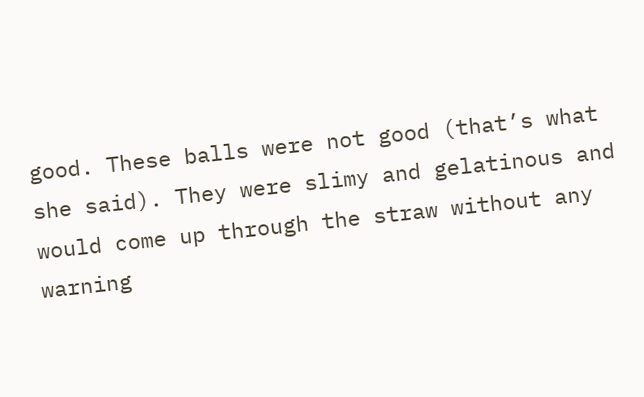good. These balls were not good (that’s what she said). They were slimy and gelatinous and would come up through the straw without any warning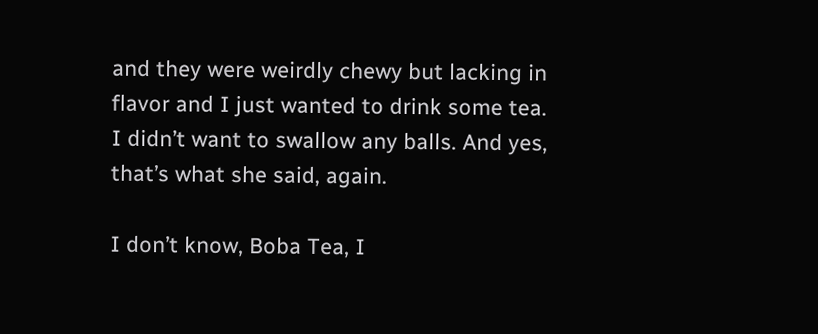and they were weirdly chewy but lacking in flavor and I just wanted to drink some tea. I didn’t want to swallow any balls. And yes, that’s what she said, again.

I don’t know, Boba Tea, I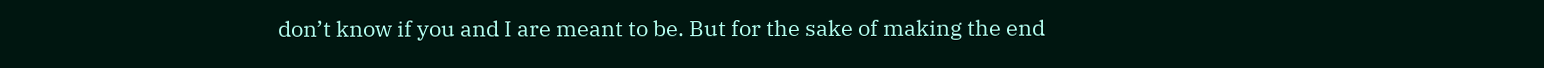don’t know if you and I are meant to be. But for the sake of making the end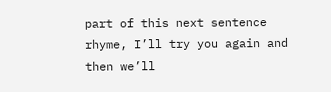part of this next sentence rhyme, I’ll try you again and then we’ll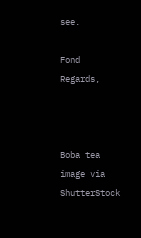see.

Fond Regards,



Boba tea image via ShutterStock